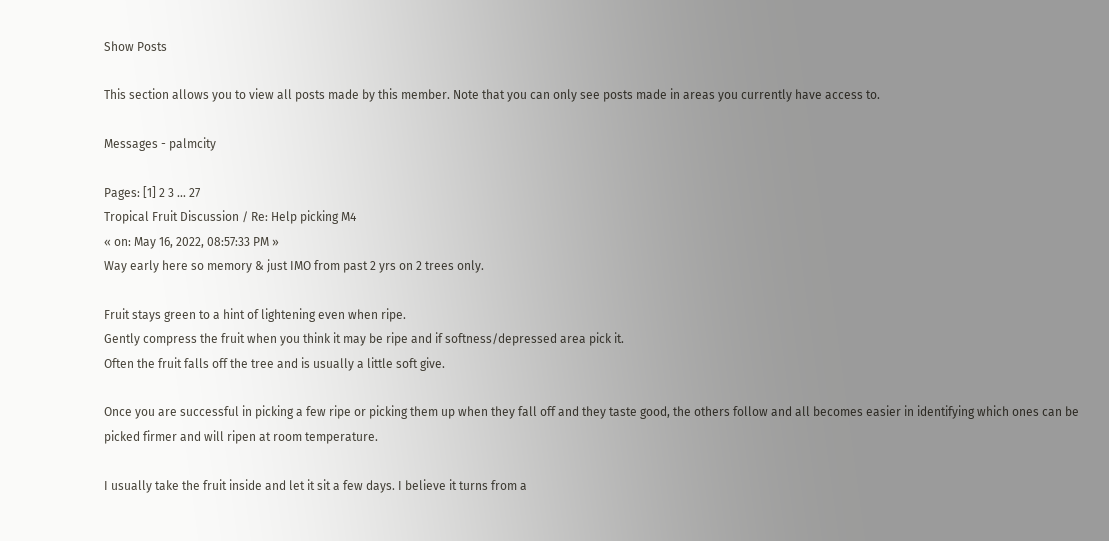Show Posts

This section allows you to view all posts made by this member. Note that you can only see posts made in areas you currently have access to.

Messages - palmcity

Pages: [1] 2 3 ... 27
Tropical Fruit Discussion / Re: Help picking M4
« on: May 16, 2022, 08:57:33 PM »
Way early here so memory & just IMO from past 2 yrs on 2 trees only.

Fruit stays green to a hint of lightening even when ripe.
Gently compress the fruit when you think it may be ripe and if softness/depressed area pick it.
Often the fruit falls off the tree and is usually a little soft give.

Once you are successful in picking a few ripe or picking them up when they fall off and they taste good, the others follow and all becomes easier in identifying which ones can be picked firmer and will ripen at room temperature.

I usually take the fruit inside and let it sit a few days. I believe it turns from a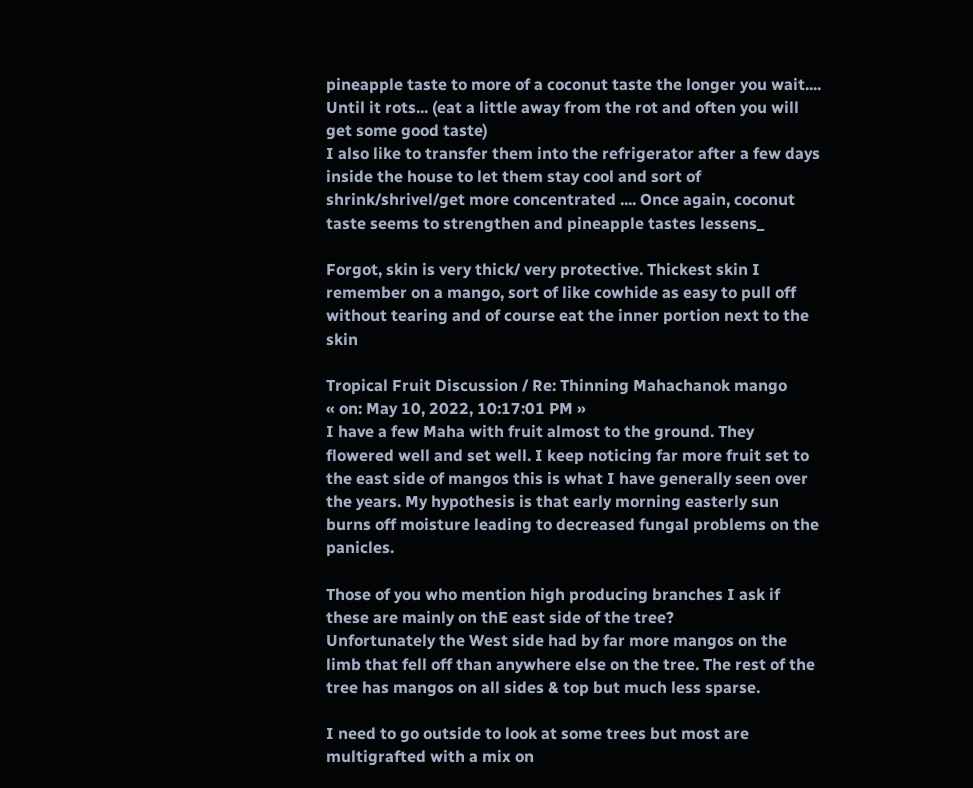pineapple taste to more of a coconut taste the longer you wait.... Until it rots... (eat a little away from the rot and often you will get some good taste)
I also like to transfer them into the refrigerator after a few days inside the house to let them stay cool and sort of shrink/shrivel/get more concentrated .... Once again, coconut taste seems to strengthen and pineapple tastes lessens_

Forgot, skin is very thick/ very protective. Thickest skin I remember on a mango, sort of like cowhide as easy to pull off without tearing and of course eat the inner portion next to the skin

Tropical Fruit Discussion / Re: Thinning Mahachanok mango
« on: May 10, 2022, 10:17:01 PM »
I have a few Maha with fruit almost to the ground. They flowered well and set well. I keep noticing far more fruit set to the east side of mangos this is what I have generally seen over the years. My hypothesis is that early morning easterly sun burns off moisture leading to decreased fungal problems on the panicles.

Those of you who mention high producing branches I ask if these are mainly on thE east side of the tree?
Unfortunately the West side had by far more mangos on the limb that fell off than anywhere else on the tree. The rest of the tree has mangos on all sides & top but much less sparse.

I need to go outside to look at some trees but most are multigrafted with a mix on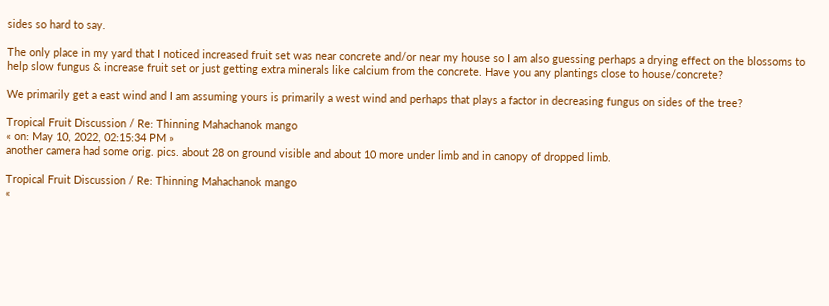sides so hard to say.

The only place in my yard that I noticed increased fruit set was near concrete and/or near my house so I am also guessing perhaps a drying effect on the blossoms to help slow fungus & increase fruit set or just getting extra minerals like calcium from the concrete. Have you any plantings close to house/concrete?

We primarily get a east wind and I am assuming yours is primarily a west wind and perhaps that plays a factor in decreasing fungus on sides of the tree?

Tropical Fruit Discussion / Re: Thinning Mahachanok mango
« on: May 10, 2022, 02:15:34 PM »
another camera had some orig. pics. about 28 on ground visible and about 10 more under limb and in canopy of dropped limb.

Tropical Fruit Discussion / Re: Thinning Mahachanok mango
«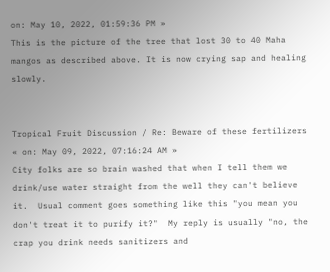on: May 10, 2022, 01:59:36 PM »
This is the picture of the tree that lost 30 to 40 Maha mangos as described above. It is now crying sap and healing slowly.


Tropical Fruit Discussion / Re: Beware of these fertilizers
« on: May 09, 2022, 07:16:24 AM »
City folks are so brain washed that when I tell them we drink/use water straight from the well they can't believe it.  Usual comment goes something like this "you mean you don't treat it to purify it?"  My reply is usually "no, the crap you drink needs sanitizers and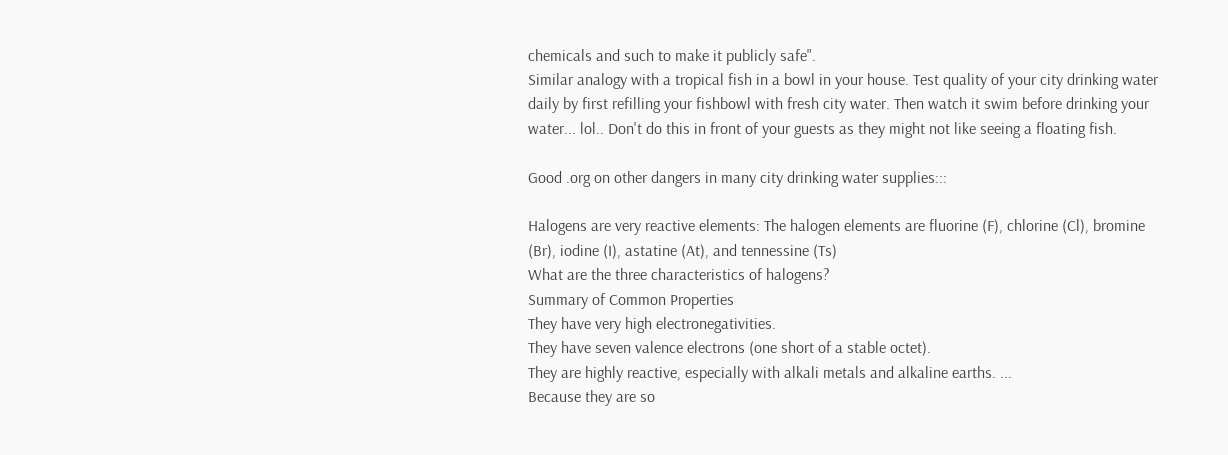chemicals and such to make it publicly safe".
Similar analogy with a tropical fish in a bowl in your house. Test quality of your city drinking water daily by first refilling your fishbowl with fresh city water. Then watch it swim before drinking your water... lol.. Don't do this in front of your guests as they might not like seeing a floating fish.

Good .org on other dangers in many city drinking water supplies:::

Halogens are very reactive elements: The halogen elements are fluorine (F), chlorine (Cl), bromine (Br), iodine (I), astatine (At), and tennessine (Ts)
What are the three characteristics of halogens?
Summary of Common Properties
They have very high electronegativities.
They have seven valence electrons (one short of a stable octet).
They are highly reactive, especially with alkali metals and alkaline earths. ...
Because they are so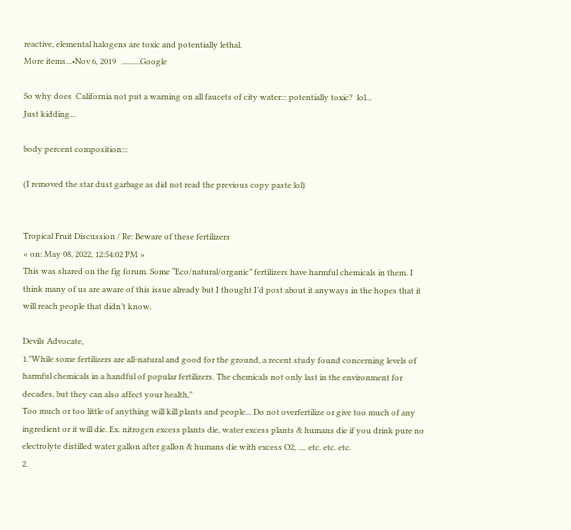reactive, elemental halogens are toxic and potentially lethal.
More items...•Nov 6, 2019   .........Google

So why does  California not put a warning on all faucets of city water::: potentially toxic?  lol...
Just kidding...

body percent composition:::

(I removed the star dust garbage as did not read the previous copy paste lol)


Tropical Fruit Discussion / Re: Beware of these fertilizers
« on: May 08, 2022, 12:54:02 PM »
This was shared on the fig forum. Some “Eco/natural/organic” fertilizers have harmful chemicals in them. I think many of us are aware of this issue already but I thought I’d post about it anyways in the hopes that it will reach people that didn’t know.

Devils Advocate,
1."While some fertilizers are all-natural and good for the ground, a recent study found concerning levels of harmful chemicals in a handful of popular fertilizers. The chemicals not only last in the environment for decades, but they can also affect your health,"
Too much or too little of anything will kill plants and people... Do not overfertilize or give too much of any ingredient or it will die. Ex. nitrogen excess plants die, water excess plants & humans die if you drink pure no electrolyte distilled water gallon after gallon & humans die with excess O2, .... etc. etc. etc.
2.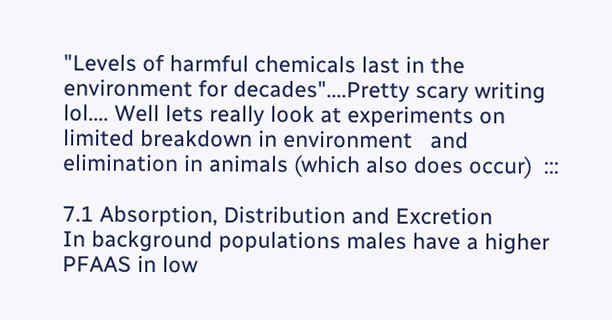"Levels of harmful chemicals last in the environment for decades"....Pretty scary writing lol.... Well lets really look at experiments on limited breakdown in environment   and elimination in animals (which also does occur)  :::

7.1 Absorption, Distribution and Excretion
In background populations males have a higher PFAAS in low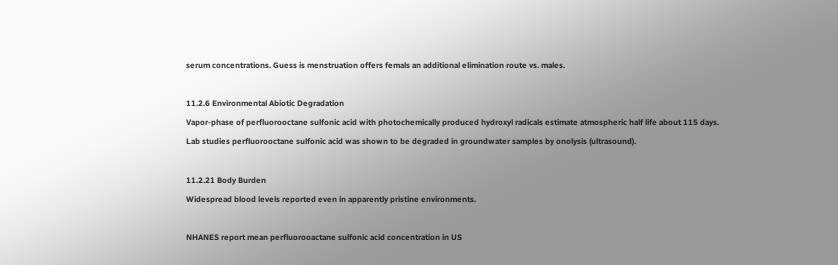serum concentrations. Guess is menstruation offers femals an additional elimination route vs. males.

11.2.6 Environmental Abiotic Degradation
Vapor-phase of perfluorooctane sulfonic acid with photochemically produced hydroxyl radicals estimate atmospheric half life about 115 days.
Lab studies perfluorooctane sulfonic acid was shown to be degraded in groundwater samples by onolysis (ultrasound).

11.2.21 Body Burden
Widespread blood levels reported even in apparently pristine environments.

NHANES report mean perfluorooactane sulfonic acid concentration in US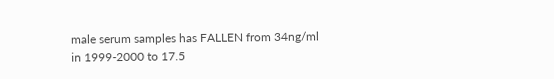male serum samples has FALLEN from 34ng/ml in 1999-2000 to 17.5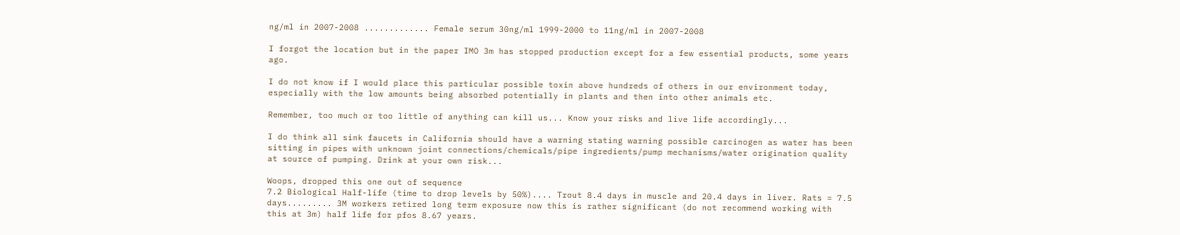ng/ml in 2007-2008 ............. Female serum 30ng/ml 1999-2000 to 11ng/ml in 2007-2008

I forgot the location but in the paper IMO 3m has stopped production except for a few essential products, some years ago.

I do not know if I would place this particular possible toxin above hundreds of others in our environment today, especially with the low amounts being absorbed potentially in plants and then into other animals etc.

Remember, too much or too little of anything can kill us... Know your risks and live life accordingly...

I do think all sink faucets in California should have a warning stating warning possible carcinogen as water has been sitting in pipes with unknown joint connections/chemicals/pipe ingredients/pump mechanisms/water origination quality at source of pumping. Drink at your own risk...

Woops, dropped this one out of sequence
7.2 Biological Half-life (time to drop levels by 50%).... Trout 8.4 days in muscle and 20.4 days in liver. Rats = 7.5 days......... 3M workers retired long term exposure now this is rather significant (do not recommend working with this at 3m) half life for pfos 8.67 years.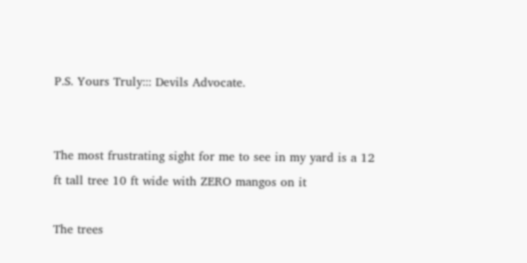P.S. Yours Truly::: Devils Advocate.


The most frustrating sight for me to see in my yard is a 12 ft tall tree 10 ft wide with ZERO mangos on it

The trees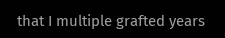that I multiple grafted years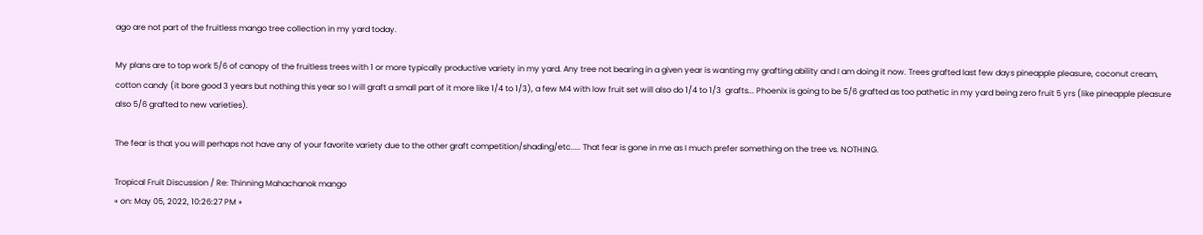ago are not part of the fruitless mango tree collection in my yard today.

My plans are to top work 5/6 of canopy of the fruitless trees with 1 or more typically productive variety in my yard. Any tree not bearing in a given year is wanting my grafting ability and I am doing it now. Trees grafted last few days pineapple pleasure, coconut cream, cotton candy (it bore good 3 years but nothing this year so I will graft a small part of it more like 1/4 to 1/3), a few M4 with low fruit set will also do 1/4 to 1/3  grafts... Phoenix is going to be 5/6 grafted as too pathetic in my yard being zero fruit 5 yrs (like pineapple pleasure also 5/6 grafted to new varieties).

The fear is that you will perhaps not have any of your favorite variety due to the other graft competition/shading/etc..... That fear is gone in me as I much prefer something on the tree vs. NOTHING.

Tropical Fruit Discussion / Re: Thinning Mahachanok mango
« on: May 05, 2022, 10:26:27 PM »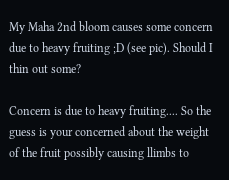My Maha 2nd bloom causes some concern due to heavy fruiting ;D (see pic). Should I thin out some?

Concern is due to heavy fruiting.... So the guess is your concerned about the weight of the fruit possibly causing llimbs to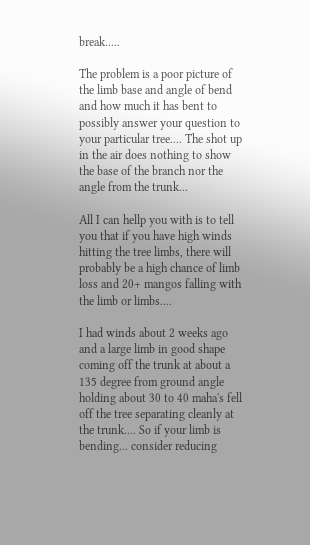break.....

The problem is a poor picture of the limb base and angle of bend and how much it has bent to possibly answer your question to your particular tree.... The shot up in the air does nothing to show the base of the branch nor the angle from the trunk...

All I can hellp you with is to tell you that if you have high winds hitting the tree limbs, there will probably be a high chance of limb loss and 20+ mangos falling with the limb or limbs....

I had winds about 2 weeks ago and a large limb in good shape coming off the trunk at about a 135 degree from ground angle holding about 30 to 40 maha's fell off the tree separating cleanly at the trunk.... So if your limb is bending... consider reducing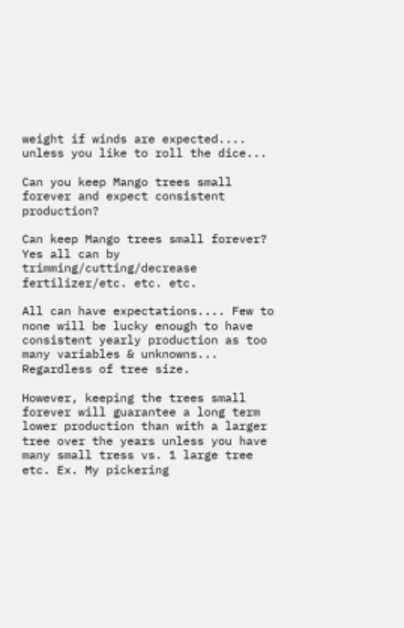weight if winds are expected.... unless you like to roll the dice...

Can you keep Mango trees small forever and expect consistent production?

Can keep Mango trees small forever? Yes all can by trimming/cutting/decrease fertilizer/etc. etc. etc.

All can have expectations.... Few to none will be lucky enough to have consistent yearly production as too many variables & unknowns... Regardless of tree size.

However, keeping the trees small forever will guarantee a long term lower production than with a larger tree over the years unless you have many small tress vs. 1 large tree etc. Ex. My pickering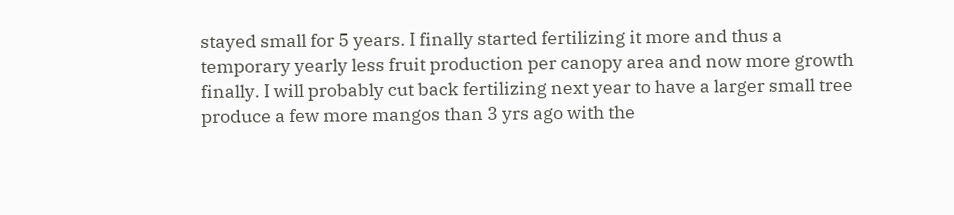stayed small for 5 years. I finally started fertilizing it more and thus a temporary yearly less fruit production per canopy area and now more growth finally. I will probably cut back fertilizing next year to have a larger small tree produce a few more mangos than 3 yrs ago with the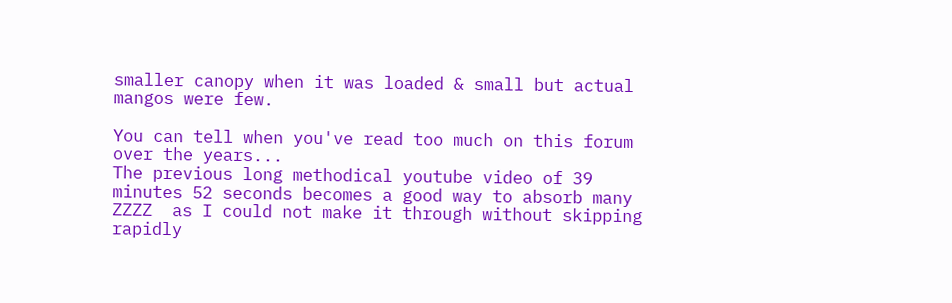smaller canopy when it was loaded & small but actual mangos were few.

You can tell when you've read too much on this forum over the years...
The previous long methodical youtube video of 39 minutes 52 seconds becomes a good way to absorb many ZZZZ  as I could not make it through without skipping rapidly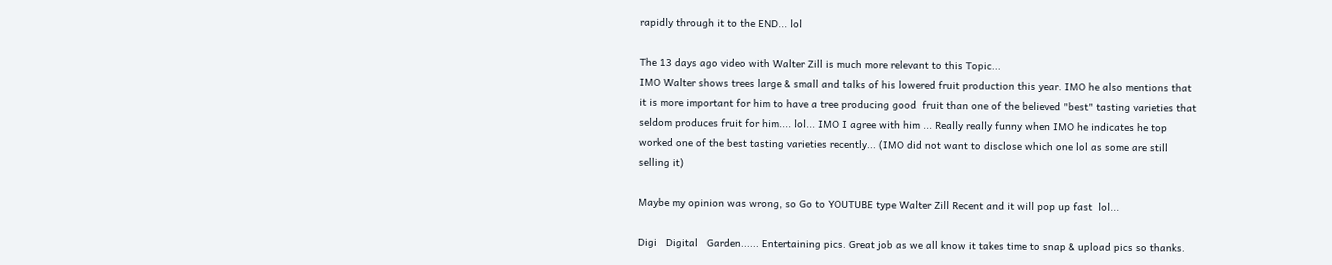rapidly through it to the END... lol

The 13 days ago video with Walter Zill is much more relevant to this Topic...
IMO Walter shows trees large & small and talks of his lowered fruit production this year. IMO he also mentions that it is more important for him to have a tree producing good  fruit than one of the believed "best" tasting varieties that seldom produces fruit for him.... lol... IMO I agree with him ... Really really funny when IMO he indicates he top worked one of the best tasting varieties recently... (IMO did not want to disclose which one lol as some are still selling it)

Maybe my opinion was wrong, so Go to YOUTUBE type Walter Zill Recent and it will pop up fast  lol...

Digi   Digital   Garden...... Entertaining pics. Great job as we all know it takes time to snap & upload pics so thanks.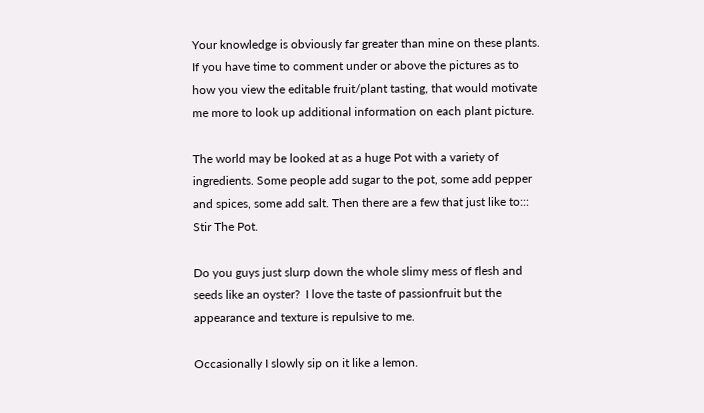Your knowledge is obviously far greater than mine on these plants. If you have time to comment under or above the pictures as to how you view the editable fruit/plant tasting, that would motivate me more to look up additional information on each plant picture.

The world may be looked at as a huge Pot with a variety of ingredients. Some people add sugar to the pot, some add pepper and spices, some add salt. Then there are a few that just like to::: Stir The Pot.

Do you guys just slurp down the whole slimy mess of flesh and seeds like an oyster?  I love the taste of passionfruit but the appearance and texture is repulsive to me.

Occasionally I slowly sip on it like a lemon.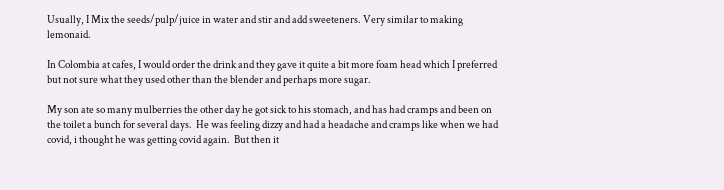Usually, I Mix the seeds/pulp/juice in water and stir and add sweeteners. Very similar to making lemonaid.

In Colombia at cafes, I would order the drink and they gave it quite a bit more foam head which I preferred but not sure what they used other than the blender and perhaps more sugar.

My son ate so many mulberries the other day he got sick to his stomach, and has had cramps and been on the toilet a bunch for several days.  He was feeling dizzy and had a headache and cramps like when we had covid, i thought he was getting covid again.  But then it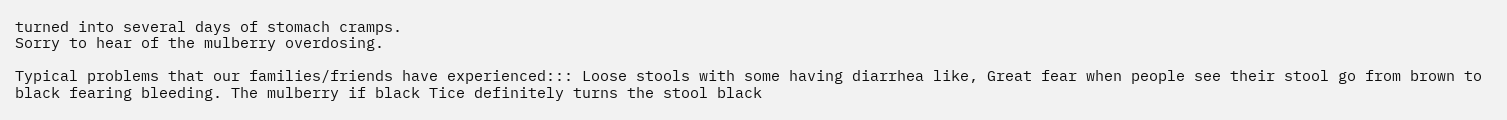turned into several days of stomach cramps.
Sorry to hear of the mulberry overdosing.

Typical problems that our families/friends have experienced::: Loose stools with some having diarrhea like, Great fear when people see their stool go from brown to black fearing bleeding. The mulberry if black Tice definitely turns the stool black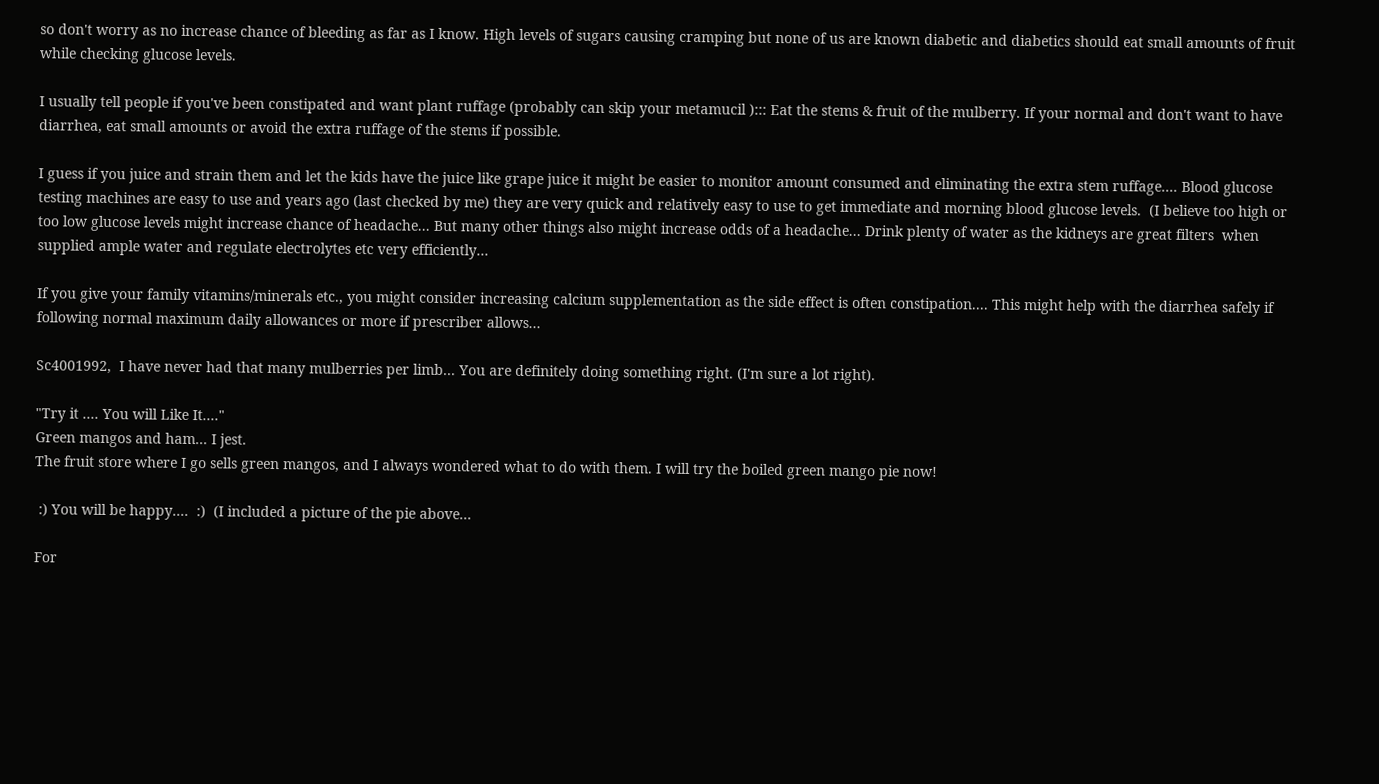so don't worry as no increase chance of bleeding as far as I know. High levels of sugars causing cramping but none of us are known diabetic and diabetics should eat small amounts of fruit while checking glucose levels.

I usually tell people if you've been constipated and want plant ruffage (probably can skip your metamucil )::: Eat the stems & fruit of the mulberry. If your normal and don't want to have diarrhea, eat small amounts or avoid the extra ruffage of the stems if possible.

I guess if you juice and strain them and let the kids have the juice like grape juice it might be easier to monitor amount consumed and eliminating the extra stem ruffage.... Blood glucose testing machines are easy to use and years ago (last checked by me) they are very quick and relatively easy to use to get immediate and morning blood glucose levels.  (I believe too high or too low glucose levels might increase chance of headache... But many other things also might increase odds of a headache... Drink plenty of water as the kidneys are great filters  when supplied ample water and regulate electrolytes etc very efficiently...

If you give your family vitamins/minerals etc., you might consider increasing calcium supplementation as the side effect is often constipation.... This might help with the diarrhea safely if following normal maximum daily allowances or more if prescriber allows...

Sc4001992,  I have never had that many mulberries per limb... You are definitely doing something right. (I'm sure a lot right).

"Try it .... You will Like It...."
Green mangos and ham... I jest.
The fruit store where I go sells green mangos, and I always wondered what to do with them. I will try the boiled green mango pie now!

 :) You will be happy....  :)  (I included a picture of the pie above...

For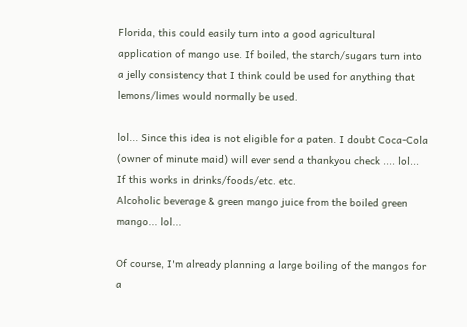Florida, this could easily turn into a good agricultural application of mango use. If boiled, the starch/sugars turn into a jelly consistency that I think could be used for anything that lemons/limes would normally be used.

lol... Since this idea is not eligible for a paten. I doubt Coca-Cola (owner of minute maid) will ever send a thankyou check .... lol... If this works in drinks/foods/etc. etc.
Alcoholic beverage & green mango juice from the boiled green mango... lol...

Of course, I'm already planning a large boiling of the mangos for a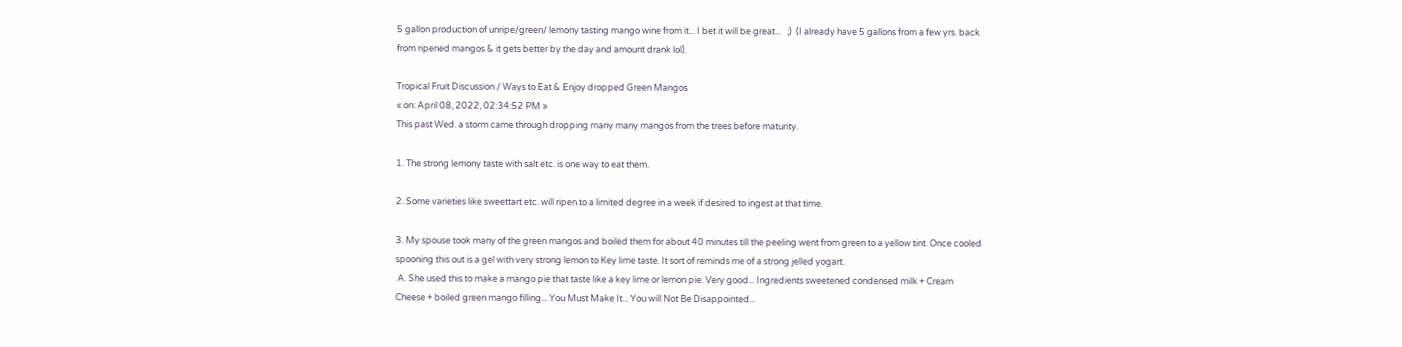5 gallon production of unripe/green/ lemony tasting mango wine from it... I bet it will be great...   ;)  (I already have 5 gallons from a few yrs. back from ripened mangos & it gets better by the day and amount drank lol).

Tropical Fruit Discussion / Ways to Eat & Enjoy dropped Green Mangos
« on: April 08, 2022, 02:34:52 PM »
This past Wed. a storm came through dropping many many mangos from the trees before maturity.

1. The strong lemony taste with salt etc. is one way to eat them.

2. Some varieties like sweettart etc. will ripen to a limited degree in a week if desired to ingest at that time.

3. My spouse took many of the green mangos and boiled them for about 40 minutes till the peeling went from green to a yellow tint. Once cooled spooning this out is a gel with very strong lemon to Key lime taste. It sort of reminds me of a strong jelled yogart.
 A. She used this to make a mango pie that taste like a key lime or lemon pie. Very good... Ingredients sweetened condensed milk + Cream Cheese + boiled green mango filling... You Must Make It... You will Not Be Disappointed...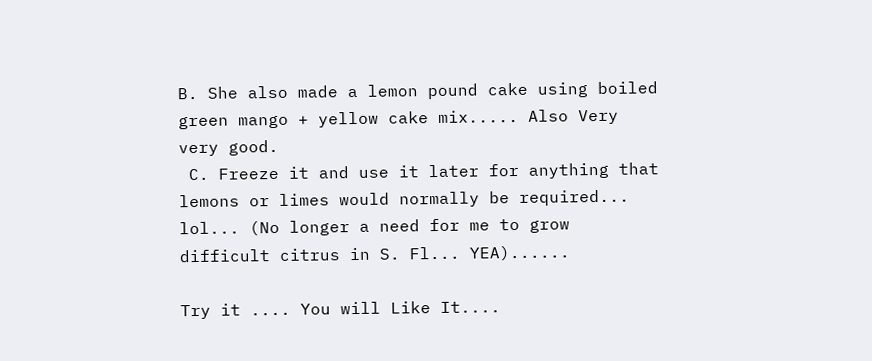B. She also made a lemon pound cake using boiled green mango + yellow cake mix..... Also Very very good.
 C. Freeze it and use it later for anything that lemons or limes would normally be required... lol... (No longer a need for me to grow difficult citrus in S. Fl... YEA)......

Try it .... You will Like It....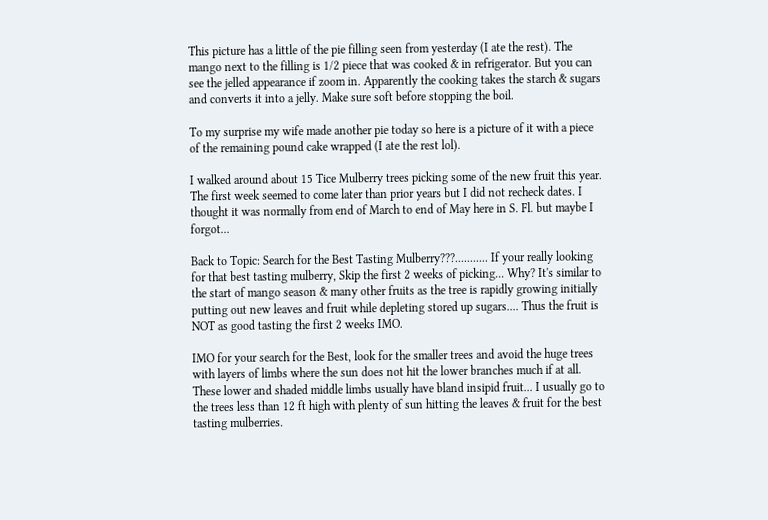This picture has a little of the pie filling seen from yesterday (I ate the rest). The mango next to the filling is 1/2 piece that was cooked & in refrigerator. But you can see the jelled appearance if zoom in. Apparently the cooking takes the starch & sugars and converts it into a jelly. Make sure soft before stopping the boil.

To my surprise my wife made another pie today so here is a picture of it with a piece of the remaining pound cake wrapped (I ate the rest lol).

I walked around about 15 Tice Mulberry trees picking some of the new fruit this year. The first week seemed to come later than prior years but I did not recheck dates. I thought it was normally from end of March to end of May here in S. Fl. but maybe I forgot...

Back to Topic: Search for the Best Tasting Mulberry???........... If your really looking for that best tasting mulberry, Skip the first 2 weeks of picking... Why? It's similar to the start of mango season & many other fruits as the tree is rapidly growing initially putting out new leaves and fruit while depleting stored up sugars.... Thus the fruit is NOT as good tasting the first 2 weeks IMO.

IMO for your search for the Best, look for the smaller trees and avoid the huge trees with layers of limbs where the sun does not hit the lower branches much if at all. These lower and shaded middle limbs usually have bland insipid fruit... I usually go to the trees less than 12 ft high with plenty of sun hitting the leaves & fruit for the best tasting mulberries.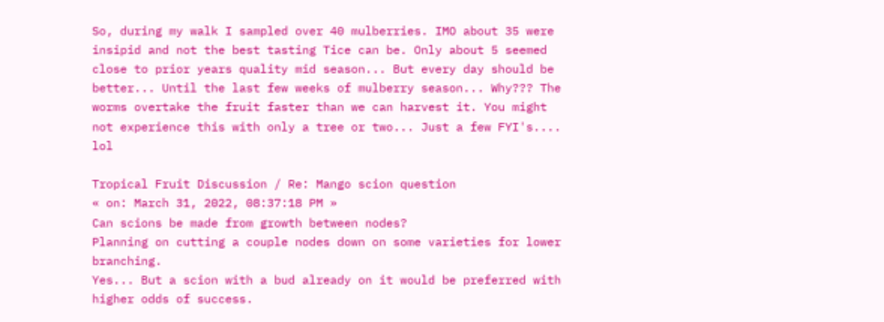So, during my walk I sampled over 40 mulberries. IMO about 35 were insipid and not the best tasting Tice can be. Only about 5 seemed close to prior years quality mid season... But every day should be better... Until the last few weeks of mulberry season... Why??? The worms overtake the fruit faster than we can harvest it. You might not experience this with only a tree or two... Just a few FYI's.... lol

Tropical Fruit Discussion / Re: Mango scion question
« on: March 31, 2022, 08:37:18 PM »
Can scions be made from growth between nodes?
Planning on cutting a couple nodes down on some varieties for lower branching.
Yes... But a scion with a bud already on it would be preferred with higher odds of success.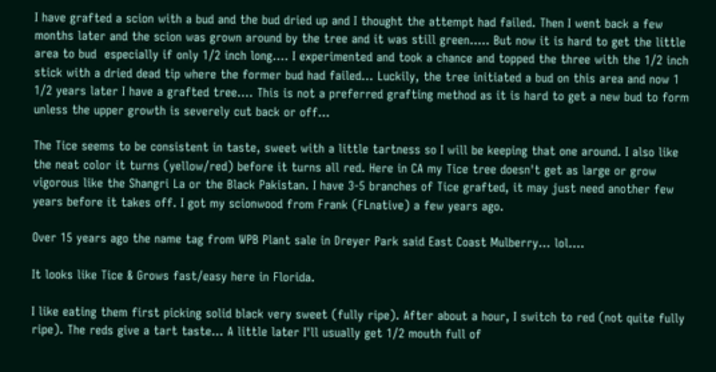I have grafted a scion with a bud and the bud dried up and I thought the attempt had failed. Then I went back a few months later and the scion was grown around by the tree and it was still green..... But now it is hard to get the little area to bud  especially if only 1/2 inch long.... I experimented and took a chance and topped the three with the 1/2 inch stick with a dried dead tip where the former bud had failed... Luckily, the tree initiated a bud on this area and now 1 1/2 years later I have a grafted tree.... This is not a preferred grafting method as it is hard to get a new bud to form unless the upper growth is severely cut back or off...

The Tice seems to be consistent in taste, sweet with a little tartness so I will be keeping that one around. I also like the neat color it turns (yellow/red) before it turns all red. Here in CA my Tice tree doesn't get as large or grow vigorous like the Shangri La or the Black Pakistan. I have 3-5 branches of Tice grafted, it may just need another few years before it takes off. I got my scionwood from Frank (FLnative) a few years ago.

Over 15 years ago the name tag from WPB Plant sale in Dreyer Park said East Coast Mulberry... lol....

It looks like Tice & Grows fast/easy here in Florida.

I like eating them first picking solid black very sweet (fully ripe). After about a hour, I switch to red (not quite fully ripe). The reds give a tart taste... A little later I'll usually get 1/2 mouth full of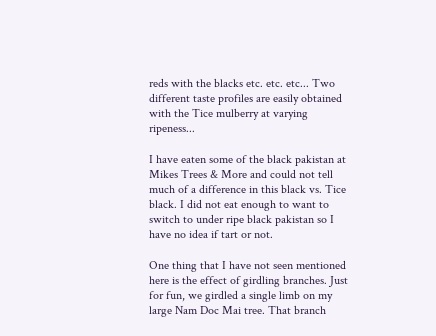reds with the blacks etc. etc. etc... Two different taste profiles are easily obtained with the Tice mulberry at varying ripeness...

I have eaten some of the black pakistan at Mikes Trees & More and could not tell much of a difference in this black vs. Tice black. I did not eat enough to want to switch to under ripe black pakistan so I have no idea if tart or not.

One thing that I have not seen mentioned here is the effect of girdling branches. Just for fun, we girdled a single limb on my large Nam Doc Mai tree. That branch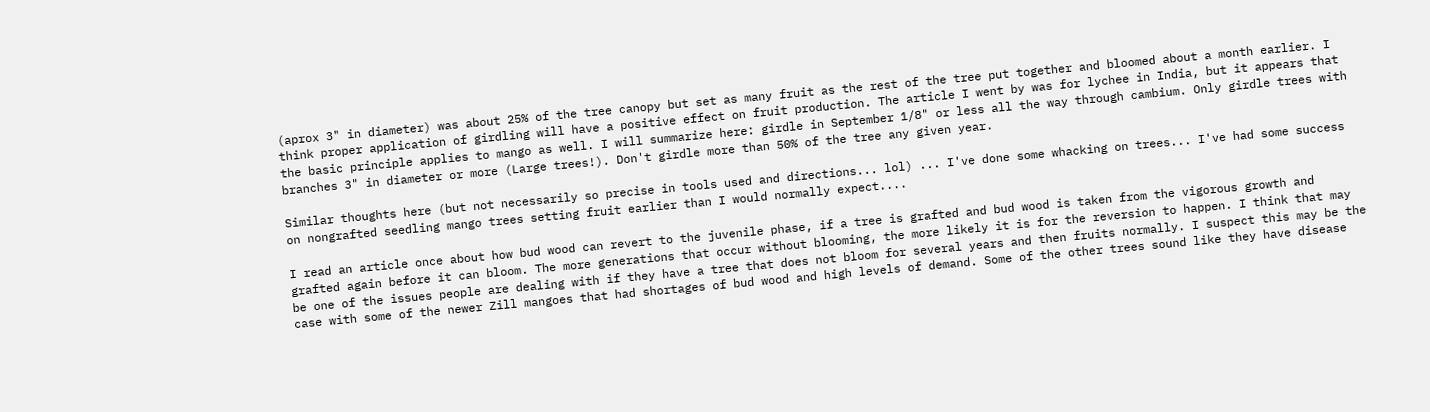(aprox 3" in diameter) was about 25% of the tree canopy but set as many fruit as the rest of the tree put together and bloomed about a month earlier. I think proper application of girdling will have a positive effect on fruit production. The article I went by was for lychee in India, but it appears that the basic principle applies to mango as well. I will summarize here: girdle in September 1/8" or less all the way through cambium. Only girdle trees with branches 3" in diameter or more (Large trees!). Don't girdle more than 50% of the tree any given year.

Similar thoughts here (but not necessarily so precise in tools used and directions... lol) ... I've done some whacking on trees... I've had some success on nongrafted seedling mango trees setting fruit earlier than I would normally expect....

I read an article once about how bud wood can revert to the juvenile phase, if a tree is grafted and bud wood is taken from the vigorous growth and grafted again before it can bloom. The more generations that occur without blooming, the more likely it is for the reversion to happen. I think that may be one of the issues people are dealing with if they have a tree that does not bloom for several years and then fruits normally. I suspect this may be the case with some of the newer Zill mangoes that had shortages of bud wood and high levels of demand. Some of the other trees sound like they have disease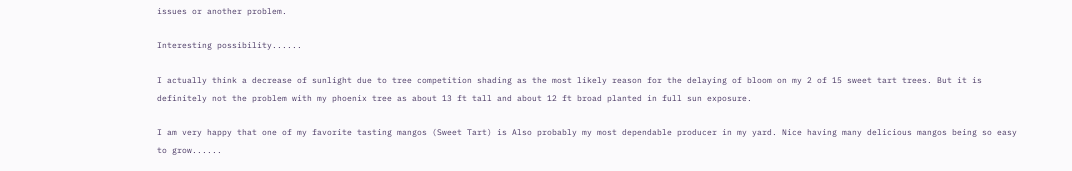issues or another problem.

Interesting possibility......

I actually think a decrease of sunlight due to tree competition shading as the most likely reason for the delaying of bloom on my 2 of 15 sweet tart trees. But it is definitely not the problem with my phoenix tree as about 13 ft tall and about 12 ft broad planted in full sun exposure.

I am very happy that one of my favorite tasting mangos (Sweet Tart) is Also probably my most dependable producer in my yard. Nice having many delicious mangos being so easy to grow......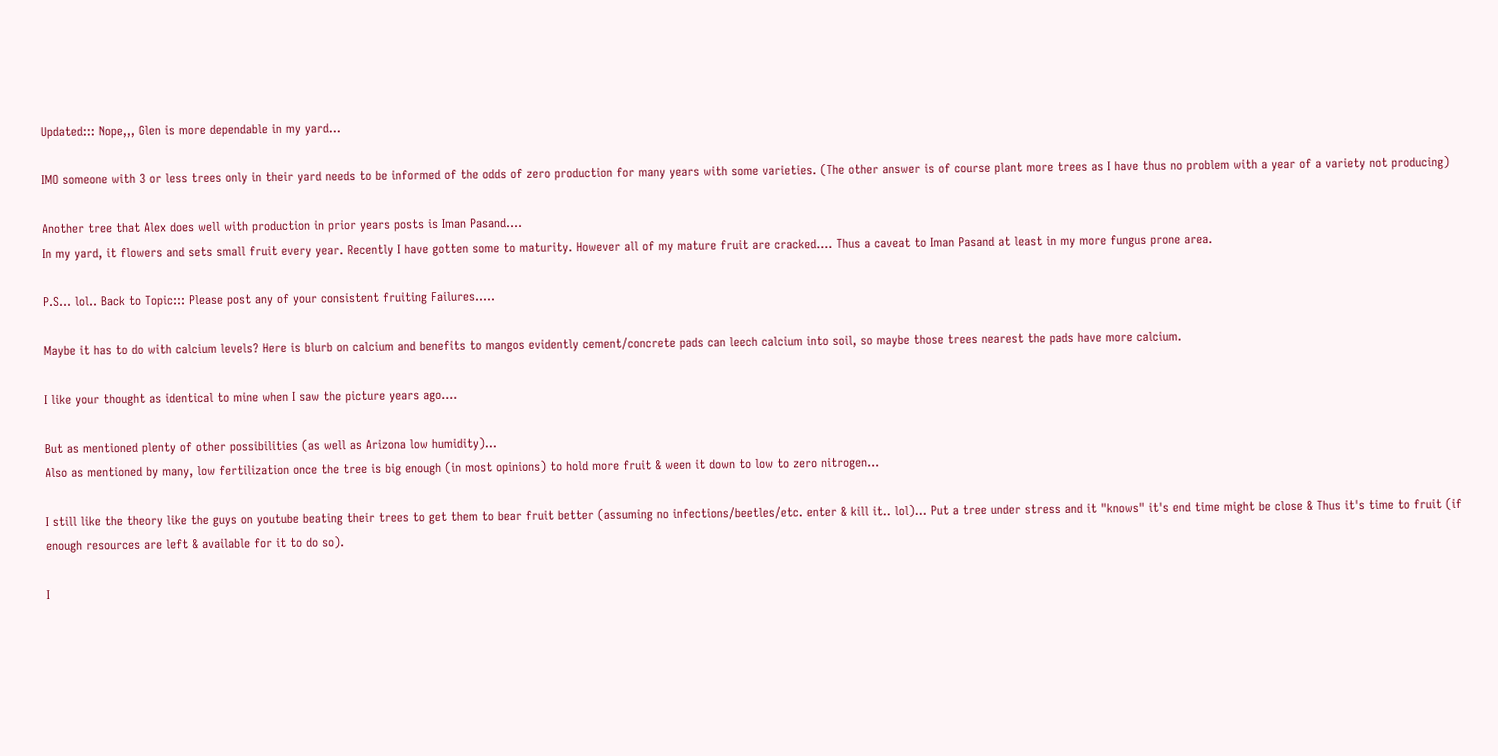Updated::: Nope,,, Glen is more dependable in my yard...

IMO someone with 3 or less trees only in their yard needs to be informed of the odds of zero production for many years with some varieties. (The other answer is of course plant more trees as I have thus no problem with a year of a variety not producing)

Another tree that Alex does well with production in prior years posts is Iman Pasand....
In my yard, it flowers and sets small fruit every year. Recently I have gotten some to maturity. However all of my mature fruit are cracked.... Thus a caveat to Iman Pasand at least in my more fungus prone area.

P.S... lol.. Back to Topic::: Please post any of your consistent fruiting Failures.....

Maybe it has to do with calcium levels? Here is blurb on calcium and benefits to mangos evidently cement/concrete pads can leech calcium into soil, so maybe those trees nearest the pads have more calcium.

I like your thought as identical to mine when I saw the picture years ago....

But as mentioned plenty of other possibilities (as well as Arizona low humidity)...
Also as mentioned by many, low fertilization once the tree is big enough (in most opinions) to hold more fruit & ween it down to low to zero nitrogen...

I still like the theory like the guys on youtube beating their trees to get them to bear fruit better (assuming no infections/beetles/etc. enter & kill it.. lol)... Put a tree under stress and it "knows" it's end time might be close & Thus it's time to fruit (if enough resources are left & available for it to do so).

I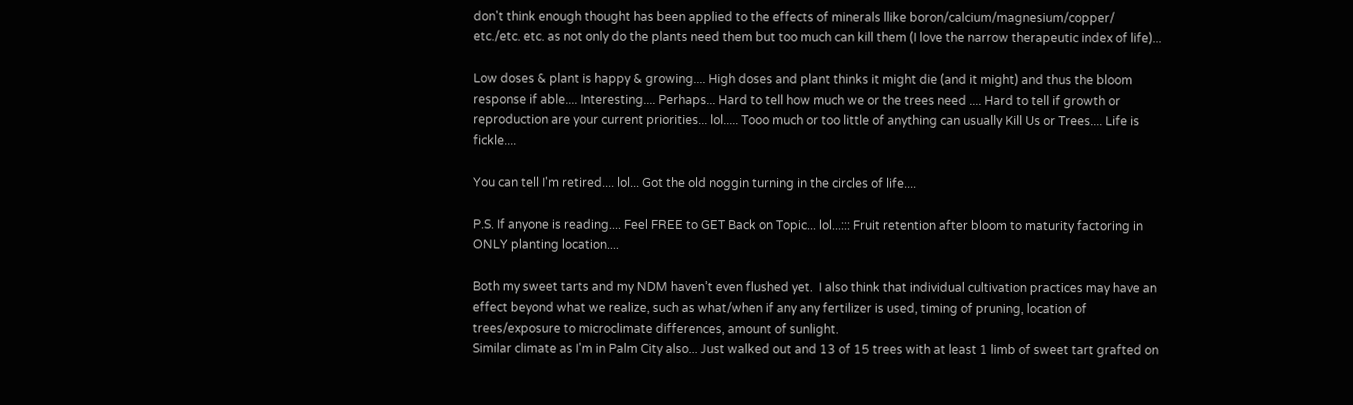don't think enough thought has been applied to the effects of minerals llike boron/calcium/magnesium/copper/ etc./etc. etc. as not only do the plants need them but too much can kill them (I love the narrow therapeutic index of life)...

Low doses & plant is happy & growing.... High doses and plant thinks it might die (and it might) and thus the bloom response if able.... Interesting.... Perhaps... Hard to tell how much we or the trees need .... Hard to tell if growth or reproduction are your current priorities... lol..... Tooo much or too little of anything can usually Kill Us or Trees.... Life is fickle....

You can tell I'm retired.... lol... Got the old noggin turning in the circles of life....

P.S. If anyone is reading.... Feel FREE to GET Back on Topic... lol...::: Fruit retention after bloom to maturity factoring in ONLY planting location....

Both my sweet tarts and my NDM haven’t even flushed yet.  I also think that individual cultivation practices may have an effect beyond what we realize, such as what/when if any any fertilizer is used, timing of pruning, location of trees/exposure to microclimate differences, amount of sunlight.
Similar climate as I'm in Palm City also... Just walked out and 13 of 15 trees with at least 1 limb of sweet tart grafted on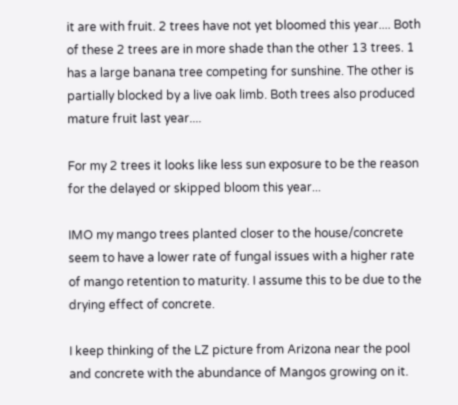it are with fruit. 2 trees have not yet bloomed this year.... Both of these 2 trees are in more shade than the other 13 trees. 1 has a large banana tree competing for sunshine. The other is partially blocked by a live oak limb. Both trees also produced mature fruit last year....

For my 2 trees it looks like less sun exposure to be the reason for the delayed or skipped bloom this year...

IMO my mango trees planted closer to the house/concrete seem to have a lower rate of fungal issues with a higher rate of mango retention to maturity. I assume this to be due to the drying effect of concrete.

I keep thinking of the LZ picture from Arizona near the pool and concrete with the abundance of Mangos growing on it.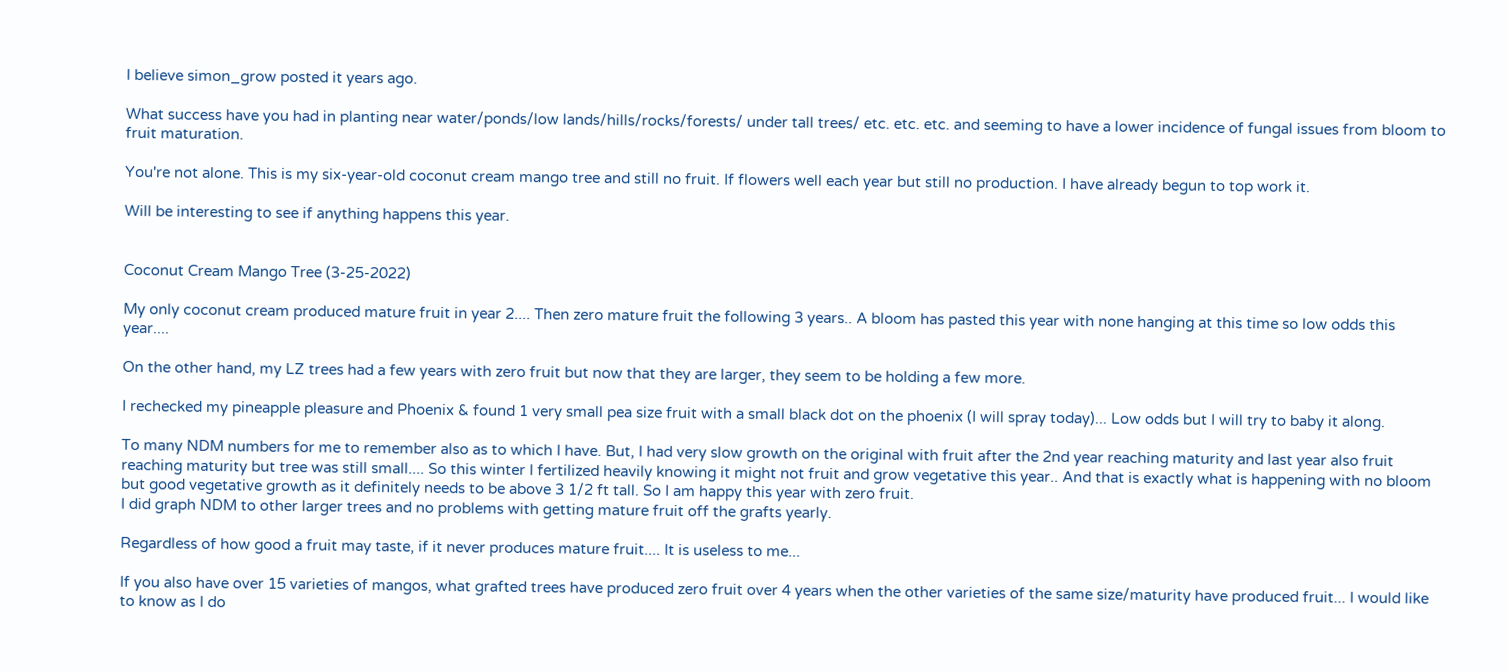I believe simon_grow posted it years ago.

What success have you had in planting near water/ponds/low lands/hills/rocks/forests/ under tall trees/ etc. etc. etc. and seeming to have a lower incidence of fungal issues from bloom to fruit maturation.

You're not alone. This is my six-year-old coconut cream mango tree and still no fruit. If flowers well each year but still no production. I have already begun to top work it.

Will be interesting to see if anything happens this year.


Coconut Cream Mango Tree (3-25-2022)

My only coconut cream produced mature fruit in year 2.... Then zero mature fruit the following 3 years.. A bloom has pasted this year with none hanging at this time so low odds this year....

On the other hand, my LZ trees had a few years with zero fruit but now that they are larger, they seem to be holding a few more.

I rechecked my pineapple pleasure and Phoenix & found 1 very small pea size fruit with a small black dot on the phoenix (I will spray today)... Low odds but I will try to baby it along.

To many NDM numbers for me to remember also as to which I have. But, I had very slow growth on the original with fruit after the 2nd year reaching maturity and last year also fruit reaching maturity but tree was still small.... So this winter I fertilized heavily knowing it might not fruit and grow vegetative this year.. And that is exactly what is happening with no bloom but good vegetative growth as it definitely needs to be above 3 1/2 ft tall. So I am happy this year with zero fruit.
I did graph NDM to other larger trees and no problems with getting mature fruit off the grafts yearly.

Regardless of how good a fruit may taste, if it never produces mature fruit.... It is useless to me...

If you also have over 15 varieties of mangos, what grafted trees have produced zero fruit over 4 years when the other varieties of the same size/maturity have produced fruit... I would like to know as I do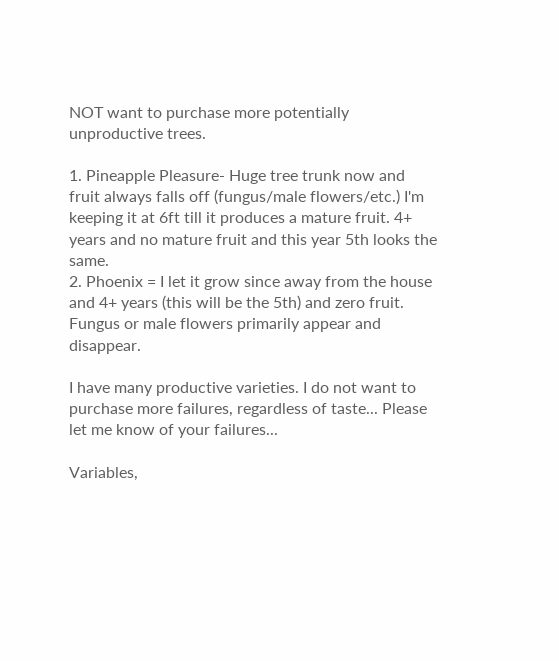NOT want to purchase more potentially unproductive trees.

1. Pineapple Pleasure- Huge tree trunk now and fruit always falls off (fungus/male flowers/etc.) I'm keeping it at 6ft till it produces a mature fruit. 4+ years and no mature fruit and this year 5th looks the same.
2. Phoenix = I let it grow since away from the house and 4+ years (this will be the 5th) and zero fruit. Fungus or male flowers primarily appear and disappear.

I have many productive varieties. I do not want to purchase more failures, regardless of taste... Please let me know of your failures...

Variables,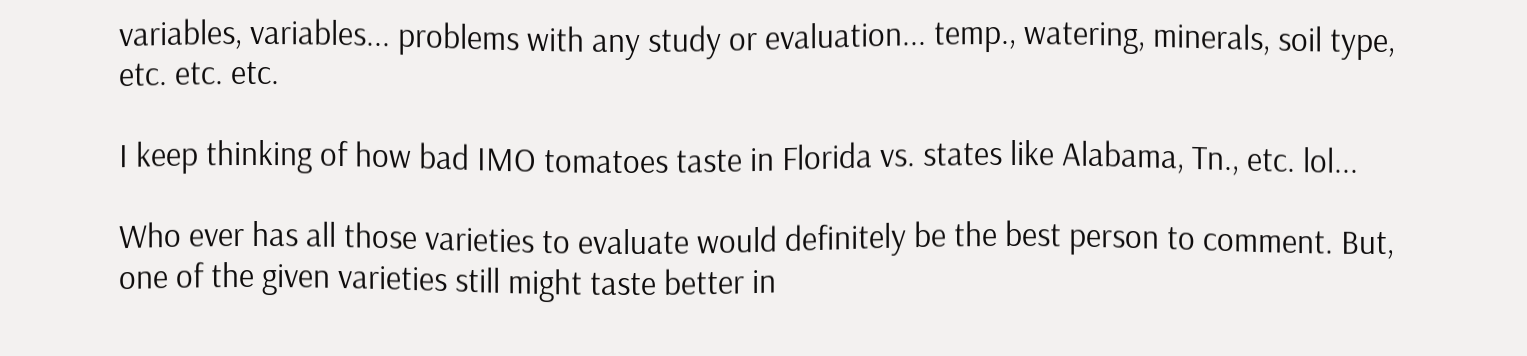variables, variables... problems with any study or evaluation... temp., watering, minerals, soil type, etc. etc. etc.

I keep thinking of how bad IMO tomatoes taste in Florida vs. states like Alabama, Tn., etc. lol...

Who ever has all those varieties to evaluate would definitely be the best person to comment. But, one of the given varieties still might taste better in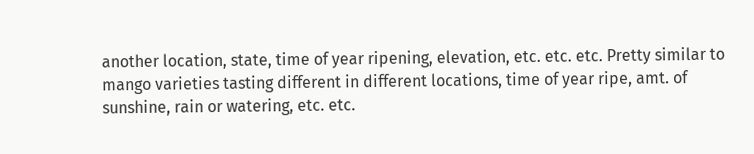another location, state, time of year ripening, elevation, etc. etc. etc. Pretty similar to mango varieties tasting different in different locations, time of year ripe, amt. of sunshine, rain or watering, etc. etc.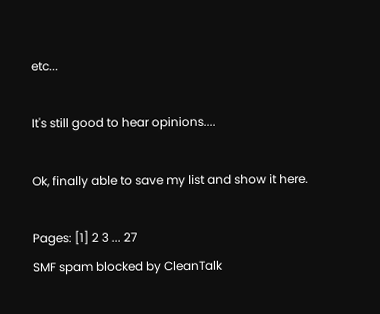etc...

It's still good to hear opinions....

Ok, finally able to save my list and show it here.

Pages: [1] 2 3 ... 27
SMF spam blocked by CleanTalk